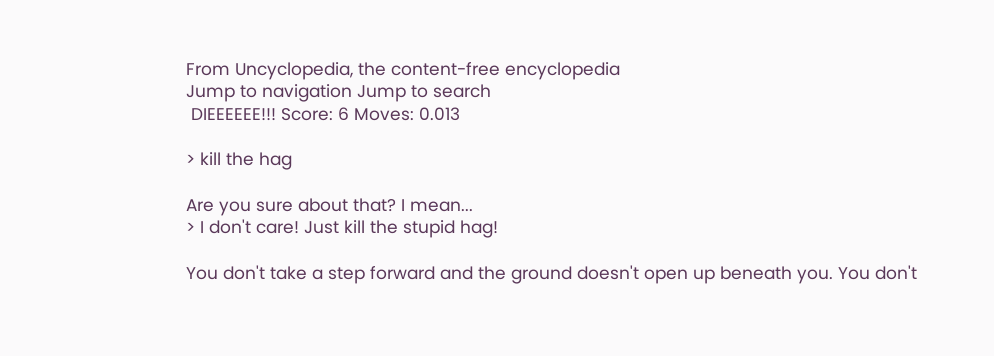From Uncyclopedia, the content-free encyclopedia
Jump to navigation Jump to search
 DIEEEEEE!!! Score: 6 Moves: 0.013

> kill the hag

Are you sure about that? I mean...
> I don't care! Just kill the stupid hag!

You don't take a step forward and the ground doesn't open up beneath you. You don't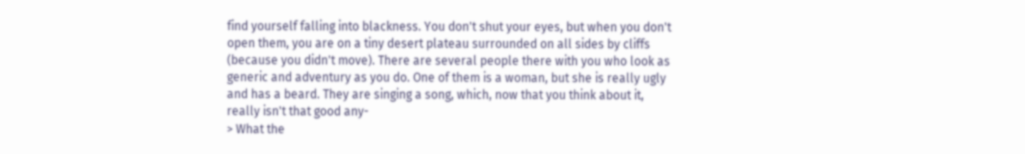find yourself falling into blackness. You don't shut your eyes, but when you don't open them, you are on a tiny desert plateau surrounded on all sides by cliffs (because you didn't move). There are several people there with you who look as generic and adventury as you do. One of them is a woman, but she is really ugly and has a beard. They are singing a song, which, now that you think about it, really isn't that good any-
> What the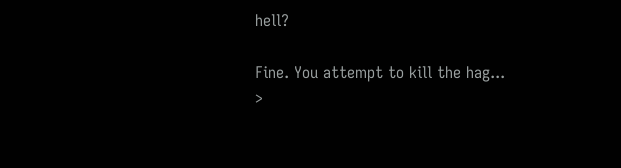hell?

Fine. You attempt to kill the hag...
>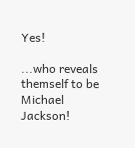Yes!

...who reveals themself to be Michael Jackson!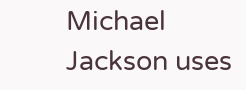Michael Jackson uses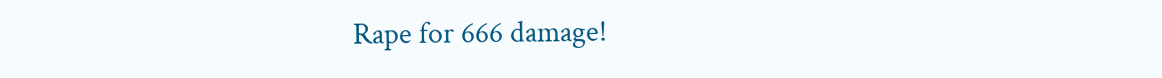Rape for 666 damage!